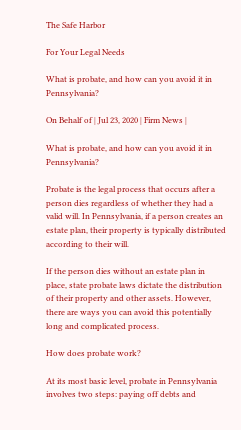The Safe Harbor

For Your Legal Needs

What is probate, and how can you avoid it in Pennsylvania?

On Behalf of | Jul 23, 2020 | Firm News |

What is probate, and how can you avoid it in Pennsylvania?

Probate is the legal process that occurs after a person dies regardless of whether they had a valid will. In Pennsylvania, if a person creates an estate plan, their property is typically distributed according to their will.

If the person dies without an estate plan in place, state probate laws dictate the distribution of their property and other assets. However, there are ways you can avoid this potentially long and complicated process.

How does probate work?

At its most basic level, probate in Pennsylvania involves two steps: paying off debts and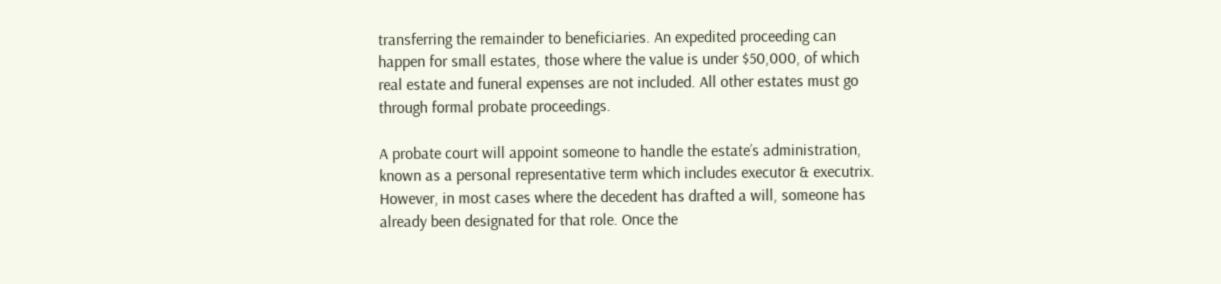transferring the remainder to beneficiaries. An expedited proceeding can happen for small estates, those where the value is under $50,000, of which real estate and funeral expenses are not included. All other estates must go through formal probate proceedings.

A probate court will appoint someone to handle the estate’s administration, known as a personal representative term which includes executor & executrix. However, in most cases where the decedent has drafted a will, someone has already been designated for that role. Once the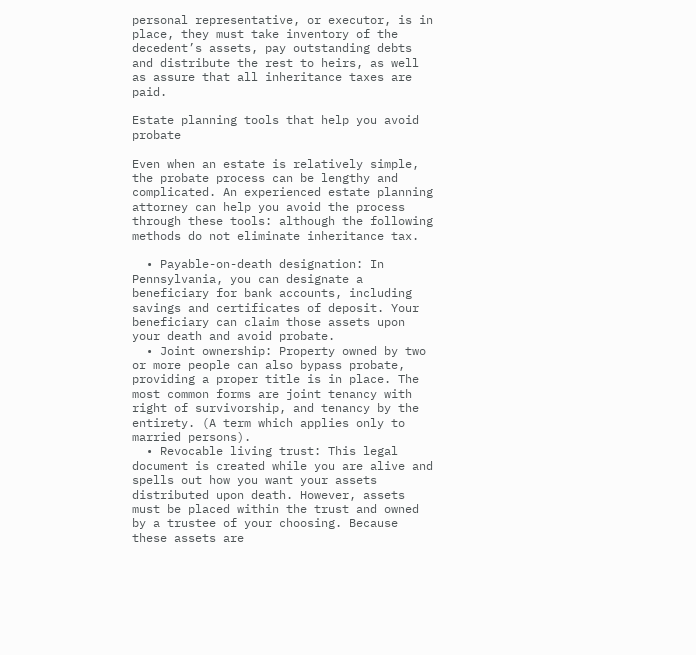personal representative, or executor, is in place, they must take inventory of the decedent’s assets, pay outstanding debts and distribute the rest to heirs, as well as assure that all inheritance taxes are paid.

Estate planning tools that help you avoid probate

Even when an estate is relatively simple, the probate process can be lengthy and complicated. An experienced estate planning attorney can help you avoid the process through these tools: although the following methods do not eliminate inheritance tax.

  • Payable-on-death designation: In Pennsylvania, you can designate a beneficiary for bank accounts, including savings and certificates of deposit. Your beneficiary can claim those assets upon your death and avoid probate.
  • Joint ownership: Property owned by two or more people can also bypass probate, providing a proper title is in place. The most common forms are joint tenancy with right of survivorship, and tenancy by the entirety. (A term which applies only to married persons).
  • Revocable living trust: This legal document is created while you are alive and spells out how you want your assets distributed upon death. However, assets must be placed within the trust and owned by a trustee of your choosing. Because these assets are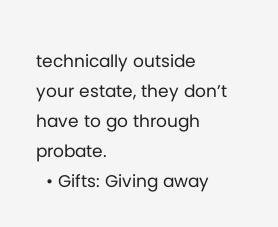technically outside your estate, they don’t have to go through probate.
  • Gifts: Giving away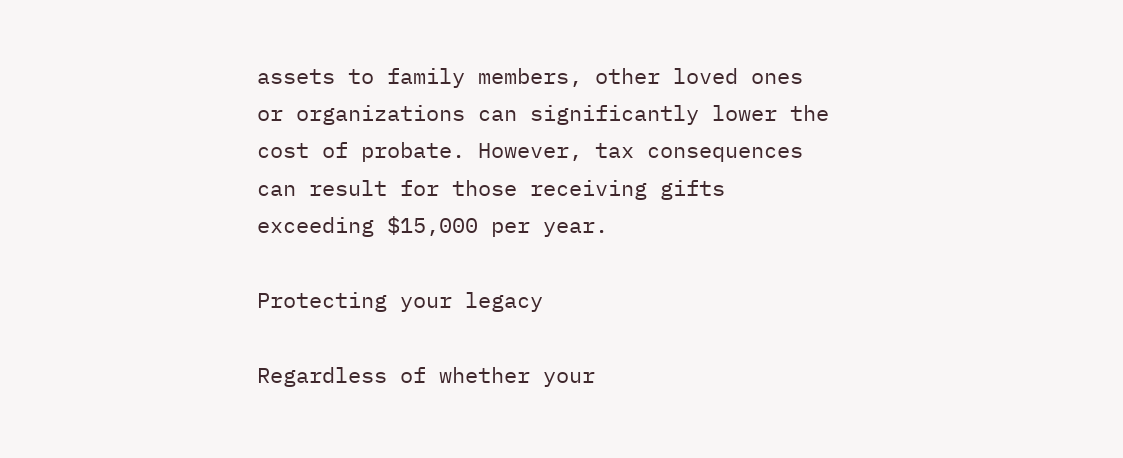assets to family members, other loved ones or organizations can significantly lower the cost of probate. However, tax consequences can result for those receiving gifts exceeding $15,000 per year.

Protecting your legacy

Regardless of whether your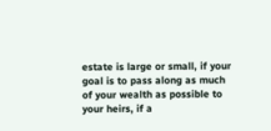estate is large or small, if your goal is to pass along as much of your wealth as possible to your heirs, if a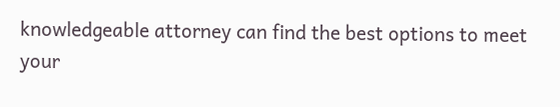knowledgeable attorney can find the best options to meet your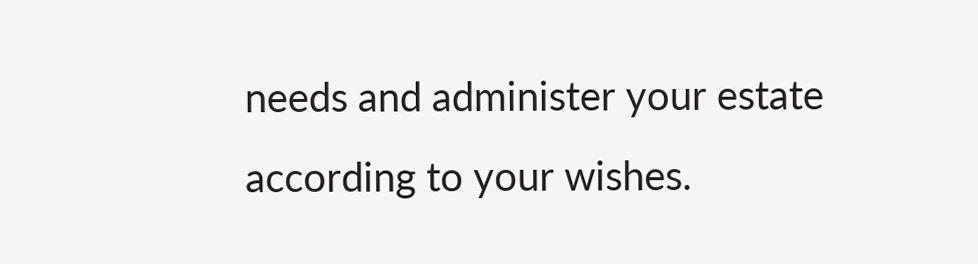needs and administer your estate according to your wishes.